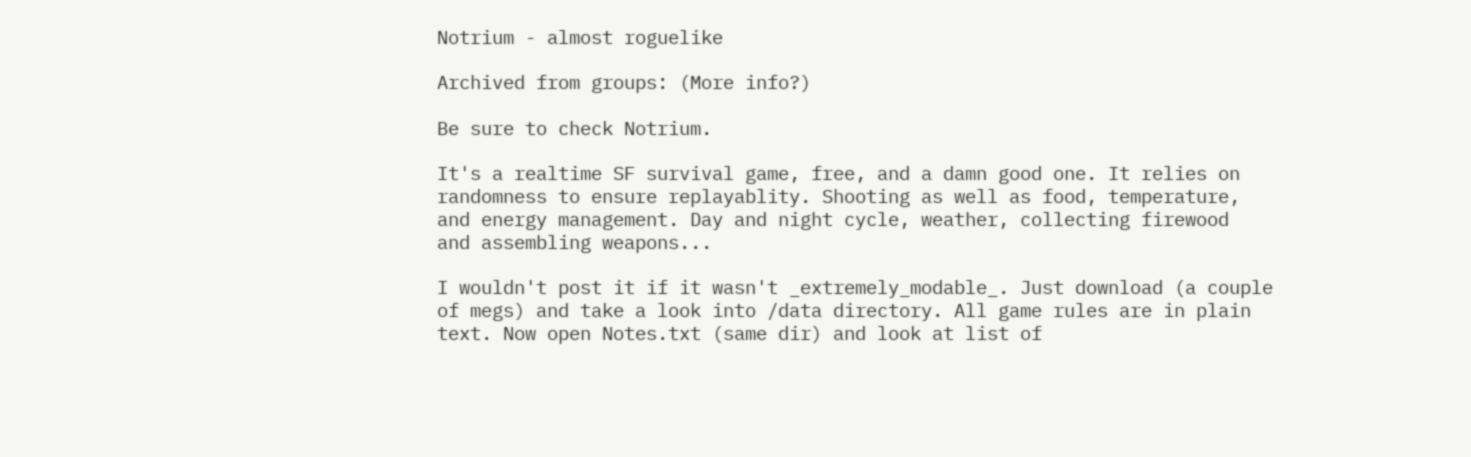Notrium - almost roguelike

Archived from groups: (More info?)

Be sure to check Notrium.

It's a realtime SF survival game, free, and a damn good one. It relies on
randomness to ensure replayablity. Shooting as well as food, temperature,
and energy management. Day and night cycle, weather, collecting firewood
and assembling weapons...

I wouldn't post it if it wasn't _extremely_modable_. Just download (a couple
of megs) and take a look into /data directory. All game rules are in plain
text. Now open Notes.txt (same dir) and look at list of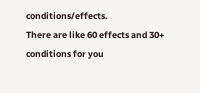conditions/effects.
There are like 60 effects and 30+ conditions for you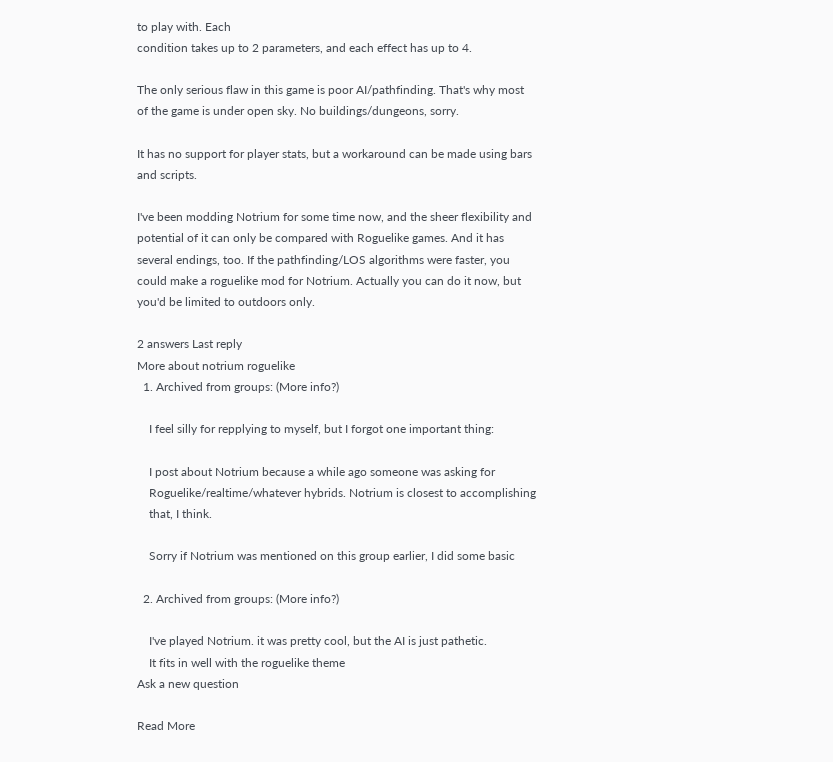to play with. Each
condition takes up to 2 parameters, and each effect has up to 4.

The only serious flaw in this game is poor AI/pathfinding. That's why most
of the game is under open sky. No buildings/dungeons, sorry.

It has no support for player stats, but a workaround can be made using bars
and scripts.

I've been modding Notrium for some time now, and the sheer flexibility and
potential of it can only be compared with Roguelike games. And it has
several endings, too. If the pathfinding/LOS algorithms were faster, you
could make a roguelike mod for Notrium. Actually you can do it now, but
you'd be limited to outdoors only.

2 answers Last reply
More about notrium roguelike
  1. Archived from groups: (More info?)

    I feel silly for repplying to myself, but I forgot one important thing:

    I post about Notrium because a while ago someone was asking for
    Roguelike/realtime/whatever hybrids. Notrium is closest to accomplishing
    that, I think.

    Sorry if Notrium was mentioned on this group earlier, I did some basic

  2. Archived from groups: (More info?)

    I've played Notrium. it was pretty cool, but the AI is just pathetic.
    It fits in well with the roguelike theme
Ask a new question

Read More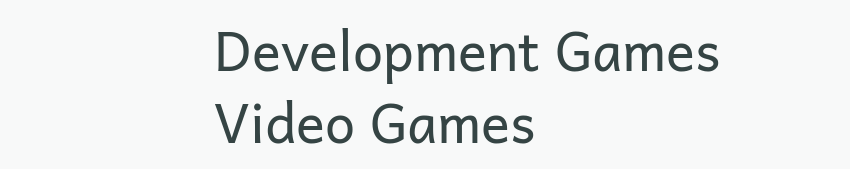Development Games Video Games